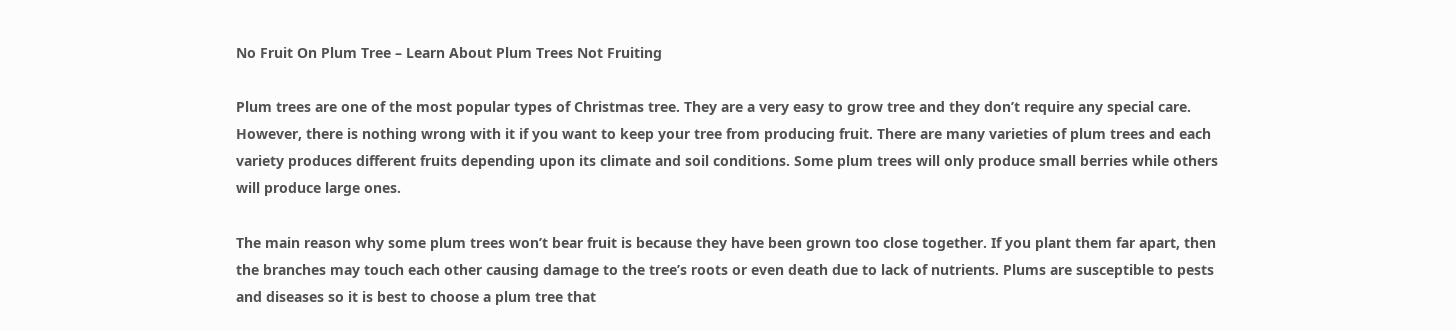No Fruit On Plum Tree – Learn About Plum Trees Not Fruiting

Plum trees are one of the most popular types of Christmas tree. They are a very easy to grow tree and they don’t require any special care. However, there is nothing wrong with it if you want to keep your tree from producing fruit. There are many varieties of plum trees and each variety produces different fruits depending upon its climate and soil conditions. Some plum trees will only produce small berries while others will produce large ones.

The main reason why some plum trees won’t bear fruit is because they have been grown too close together. If you plant them far apart, then the branches may touch each other causing damage to the tree’s roots or even death due to lack of nutrients. Plums are susceptible to pests and diseases so it is best to choose a plum tree that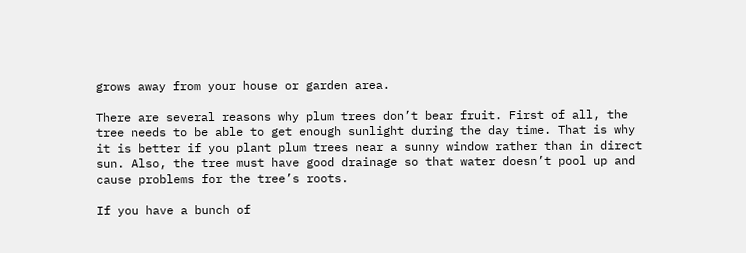grows away from your house or garden area.

There are several reasons why plum trees don’t bear fruit. First of all, the tree needs to be able to get enough sunlight during the day time. That is why it is better if you plant plum trees near a sunny window rather than in direct sun. Also, the tree must have good drainage so that water doesn’t pool up and cause problems for the tree’s roots.

If you have a bunch of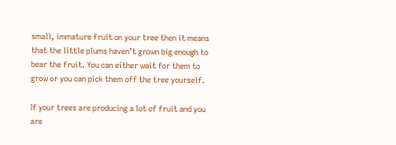small, immature fruit on your tree then it means that the little plums haven’t grown big enough to bear the fruit. You can either wait for them to grow or you can pick them off the tree yourself.

If your trees are producing a lot of fruit and you are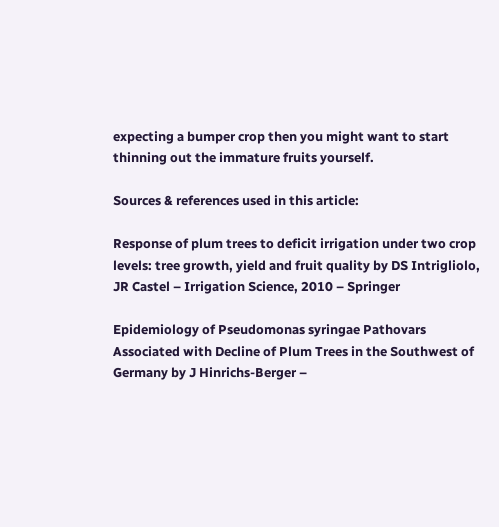expecting a bumper crop then you might want to start thinning out the immature fruits yourself.

Sources & references used in this article:

Response of plum trees to deficit irrigation under two crop levels: tree growth, yield and fruit quality by DS Intrigliolo, JR Castel – Irrigation Science, 2010 – Springer

Epidemiology of Pseudomonas syringae Pathovars Associated with Decline of Plum Trees in the Southwest of Germany by J Hinrichs‐Berger –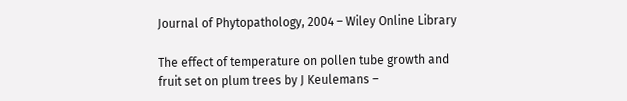Journal of Phytopathology, 2004 – Wiley Online Library

The effect of temperature on pollen tube growth and fruit set on plum trees by J Keulemans –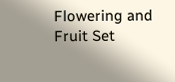Flowering and Fruit Set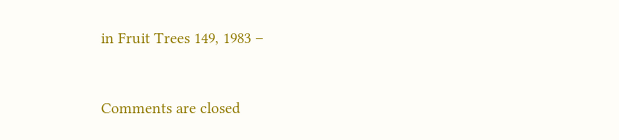in Fruit Trees 149, 1983 –



Comments are closed